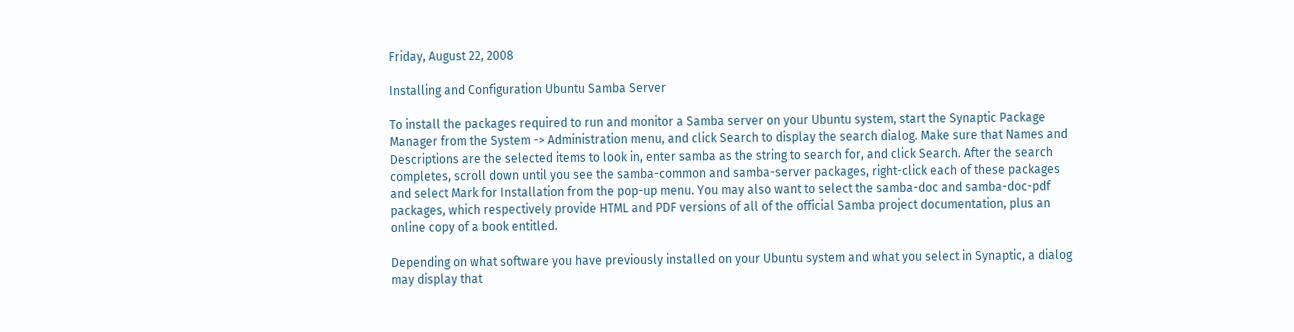Friday, August 22, 2008

Installing and Configuration Ubuntu Samba Server

To install the packages required to run and monitor a Samba server on your Ubuntu system, start the Synaptic Package Manager from the System -> Administration menu, and click Search to display the search dialog. Make sure that Names and Descriptions are the selected items to look in, enter samba as the string to search for, and click Search. After the search completes, scroll down until you see the samba-common and samba-server packages, right-click each of these packages and select Mark for Installation from the pop-up menu. You may also want to select the samba-doc and samba-doc-pdf packages, which respectively provide HTML and PDF versions of all of the official Samba project documentation, plus an online copy of a book entitled.

Depending on what software you have previously installed on your Ubuntu system and what you select in Synaptic, a dialog may display that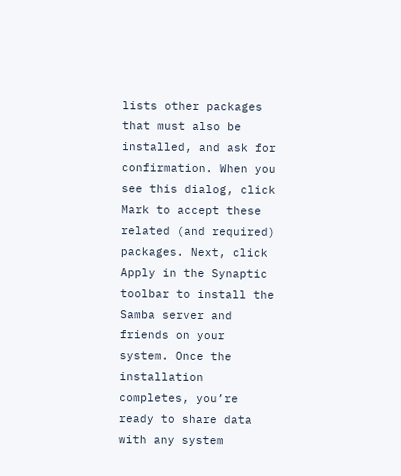lists other packages that must also be installed, and ask for confirmation. When you see this dialog, click Mark to accept these related (and required) packages. Next, click Apply in the Synaptic toolbar to install the Samba server and friends on your system. Once the installation completes, you’re ready to share data with any system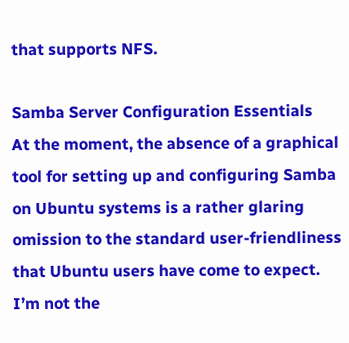that supports NFS.

Samba Server Configuration Essentials
At the moment, the absence of a graphical tool for setting up and configuring Samba on Ubuntu systems is a rather glaring omission to the standard user-friendliness that Ubuntu users have come to expect. I’m not the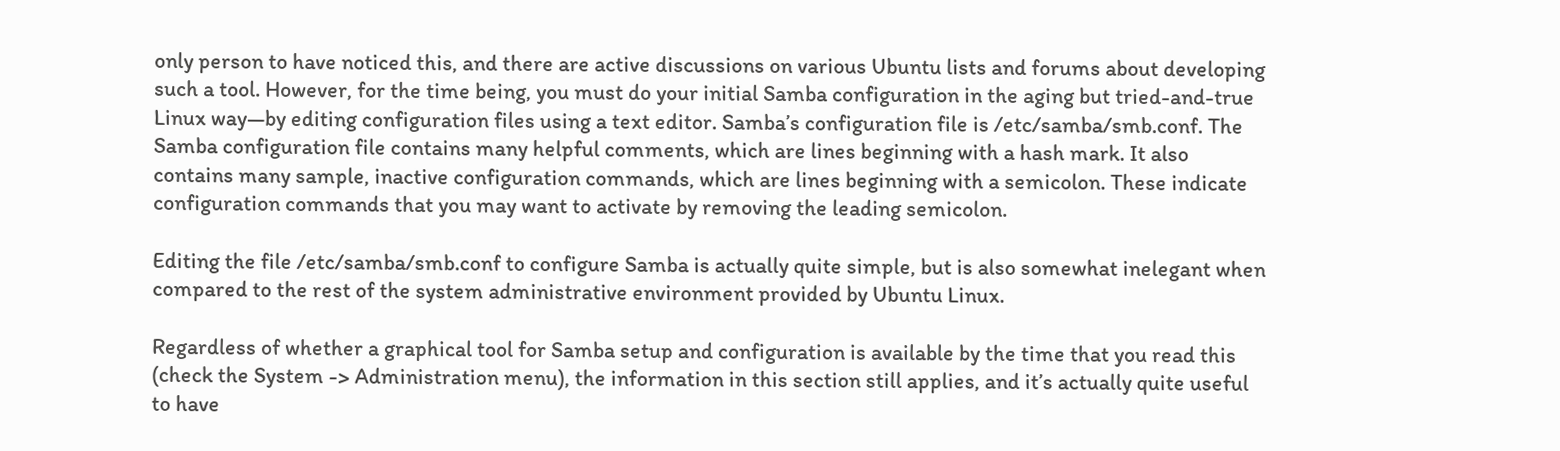only person to have noticed this, and there are active discussions on various Ubuntu lists and forums about developing such a tool. However, for the time being, you must do your initial Samba configuration in the aging but tried-and-true Linux way—by editing configuration files using a text editor. Samba’s configuration file is /etc/samba/smb.conf. The Samba configuration file contains many helpful comments, which are lines beginning with a hash mark. It also contains many sample, inactive configuration commands, which are lines beginning with a semicolon. These indicate configuration commands that you may want to activate by removing the leading semicolon.

Editing the file /etc/samba/smb.conf to configure Samba is actually quite simple, but is also somewhat inelegant when compared to the rest of the system administrative environment provided by Ubuntu Linux.

Regardless of whether a graphical tool for Samba setup and configuration is available by the time that you read this (check the System -> Administration menu), the information in this section still applies, and it’s actually quite useful to have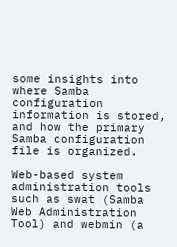some insights into where Samba configuration information is stored, and how the primary Samba configuration file is organized.

Web-based system administration tools such as swat (Samba Web Administration Tool) and webmin (a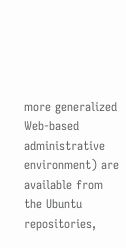more generalized Web-based administrative environment) are available from the Ubuntu repositories,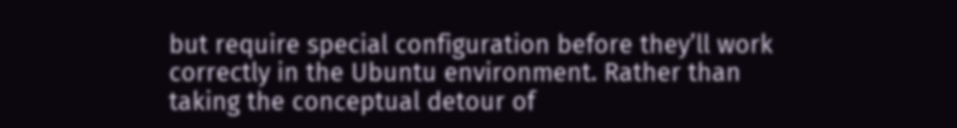but require special configuration before they’ll work correctly in the Ubuntu environment. Rather than taking the conceptual detour of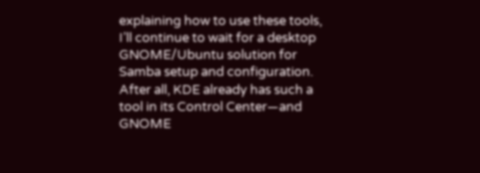explaining how to use these tools, I’ll continue to wait for a desktop GNOME/Ubuntu solution for Samba setup and configuration. After all, KDE already has such a tool in its Control Center—and GNOME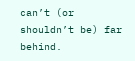can’t (or shouldn’t be) far behind.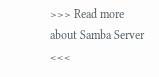>>> Read more about Samba Server <<<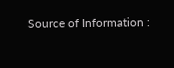Source of Information :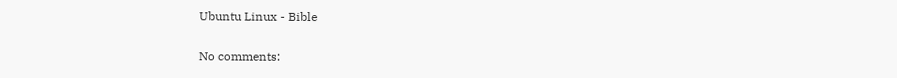Ubuntu Linux - Bible

No comments: